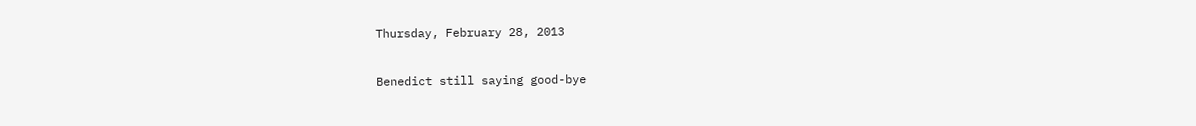Thursday, February 28, 2013

Benedict still saying good-bye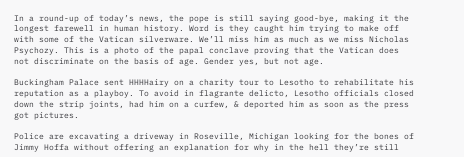In a round-up of today’s news, the pope is still saying good-bye, making it the longest farewell in human history. Word is they caught him trying to make off with some of the Vatican silverware. We’ll miss him as much as we miss Nicholas Psychozy. This is a photo of the papal conclave proving that the Vatican does not discriminate on the basis of age. Gender yes, but not age.

Buckingham Palace sent HHHHairy on a charity tour to Lesotho to rehabilitate his reputation as a playboy. To avoid in flagrante delicto, Lesotho officials closed down the strip joints, had him on a curfew, & deported him as soon as the press got pictures.

Police are excavating a driveway in Roseville, Michigan looking for the bones of Jimmy Hoffa without offering an explanation for why in the hell they’re still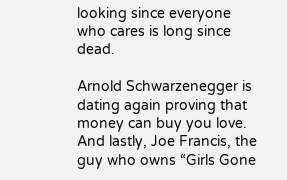looking since everyone who cares is long since dead.

Arnold Schwarzenegger is dating again proving that money can buy you love. And lastly, Joe Francis, the guy who owns “Girls Gone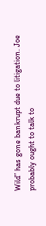Wild” has gone bankrupt due to litigation. Joe probably ought to talk to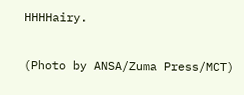HHHHairy.

(Photo by ANSA/Zuma Press/MCT)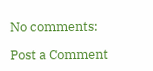No comments:

Post a Comment